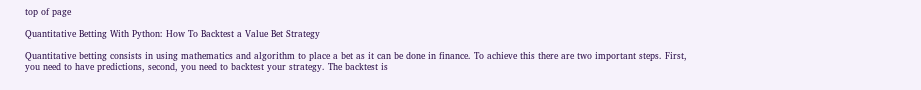top of page

Quantitative Betting With Python: How To Backtest a Value Bet Strategy

Quantitative betting consists in using mathematics and algorithm to place a bet as it can be done in finance. To achieve this there are two important steps. First, you need to have predictions, second, you need to backtest your strategy. The backtest is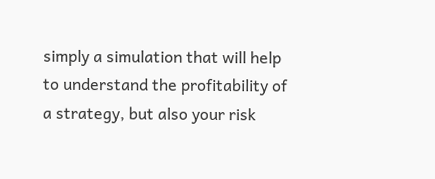simply a simulation that will help to understand the profitability of a strategy, but also your risk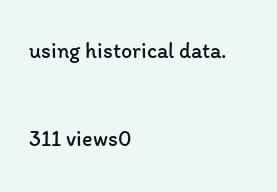using historical data.

311 views0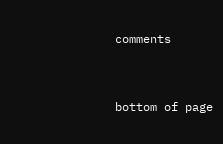comments


bottom of page